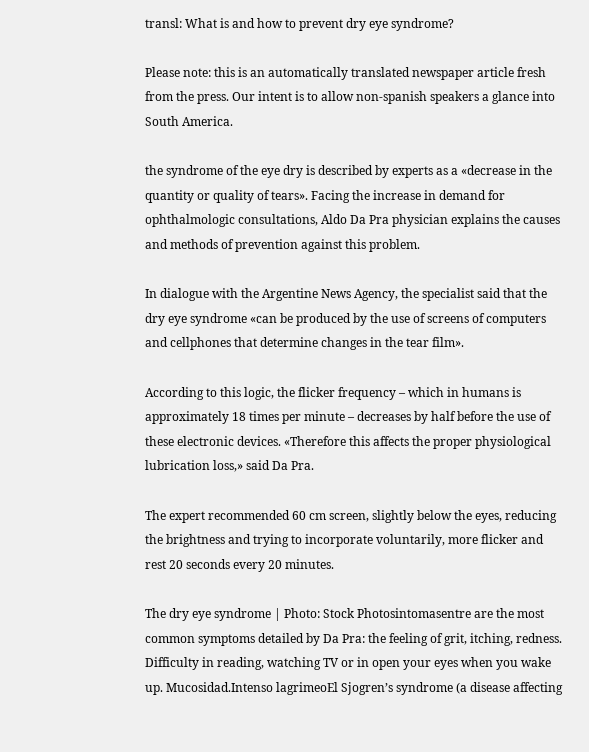transl: What is and how to prevent dry eye syndrome?

Please note: this is an automatically translated newspaper article fresh from the press. Our intent is to allow non-spanish speakers a glance into South America.

the syndrome of the eye dry is described by experts as a «decrease in the quantity or quality of tears». Facing the increase in demand for ophthalmologic consultations, Aldo Da Pra physician explains the causes and methods of prevention against this problem.

In dialogue with the Argentine News Agency, the specialist said that the dry eye syndrome «can be produced by the use of screens of computers and cellphones that determine changes in the tear film».

According to this logic, the flicker frequency – which in humans is approximately 18 times per minute – decreases by half before the use of these electronic devices. «Therefore this affects the proper physiological lubrication loss,» said Da Pra.

The expert recommended 60 cm screen, slightly below the eyes, reducing the brightness and trying to incorporate voluntarily, more flicker and rest 20 seconds every 20 minutes.

The dry eye syndrome | Photo: Stock Photosintomasentre are the most common symptoms detailed by Da Pra: the feeling of grit, itching, redness. Difficulty in reading, watching TV or in open your eyes when you wake up. Mucosidad.Intenso lagrimeoEl Sjogren’s syndrome (a disease affecting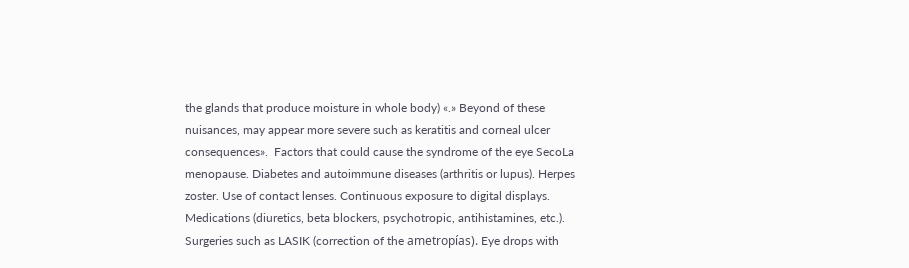the glands that produce moisture in whole body) «.» Beyond of these nuisances, may appear more severe such as keratitis and corneal ulcer consequences».  Factors that could cause the syndrome of the eye SecoLa menopause. Diabetes and autoimmune diseases (arthritis or lupus). Herpes zoster. Use of contact lenses. Continuous exposure to digital displays. Medications (diuretics, beta blockers, psychotropic, antihistamines, etc.). Surgeries such as LASIK (correction of the ametropías). Eye drops with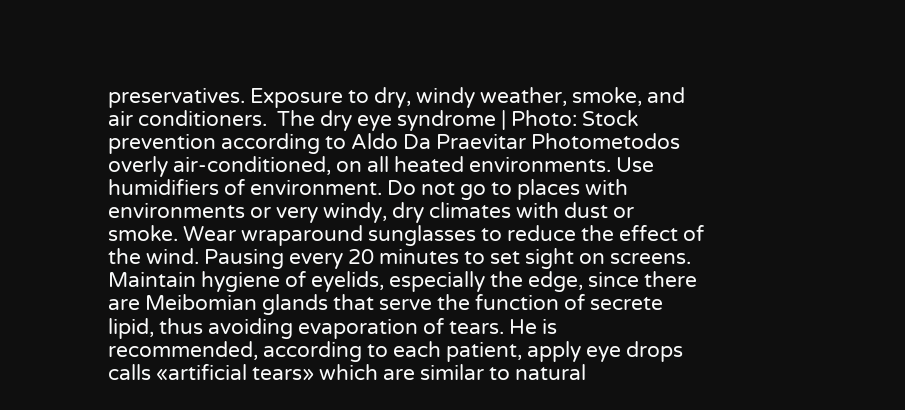preservatives. Exposure to dry, windy weather, smoke, and air conditioners.  The dry eye syndrome | Photo: Stock prevention according to Aldo Da Praevitar Photometodos overly air-conditioned, on all heated environments. Use humidifiers of environment. Do not go to places with environments or very windy, dry climates with dust or smoke. Wear wraparound sunglasses to reduce the effect of the wind. Pausing every 20 minutes to set sight on screens.  Maintain hygiene of eyelids, especially the edge, since there are Meibomian glands that serve the function of secrete lipid, thus avoiding evaporation of tears. He is recommended, according to each patient, apply eye drops calls «artificial tears» which are similar to natural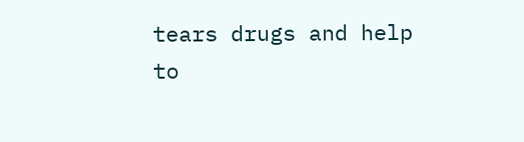tears drugs and help to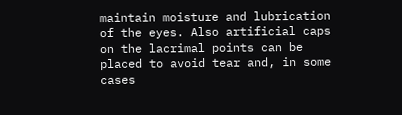maintain moisture and lubrication of the eyes. Also artificial caps on the lacrimal points can be placed to avoid tear and, in some cases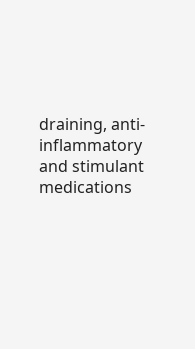draining, anti-inflammatory and stimulant medications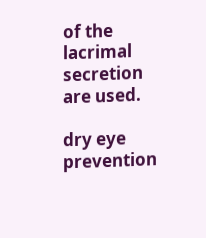of the lacrimal secretion are used.

dry eye prevention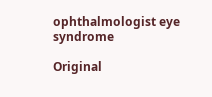ophthalmologist eye syndrome

Original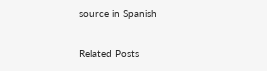source in Spanish

Related Posts